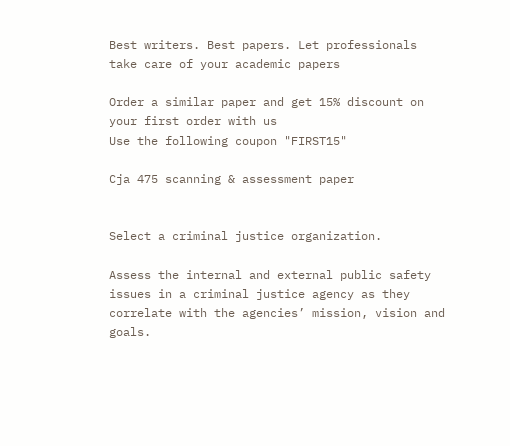Best writers. Best papers. Let professionals take care of your academic papers

Order a similar paper and get 15% discount on your first order with us
Use the following coupon "FIRST15"

Cja 475 scanning & assessment paper


Select a criminal justice organization.

Assess the internal and external public safety issues in a criminal justice agency as they correlate with the agencies’ mission, vision and goals.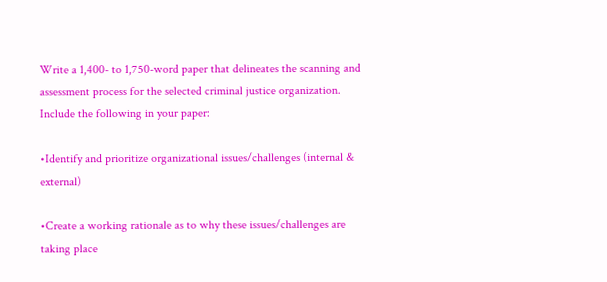Write a 1,400- to 1,750-word paper that delineates the scanning and assessment process for the selected criminal justice organization. Include the following in your paper:

•Identify and prioritize organizational issues/challenges (internal & external)

•Create a working rationale as to why these issues/challenges are taking place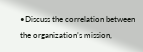•Discuss the correlation between the organization’s mission,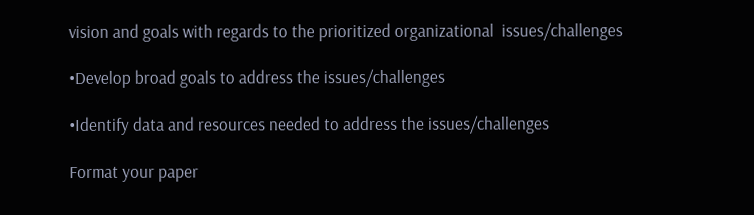vision and goals with regards to the prioritized organizational  issues/challenges

•Develop broad goals to address the issues/challenges

•Identify data and resources needed to address the issues/challenges

Format your paper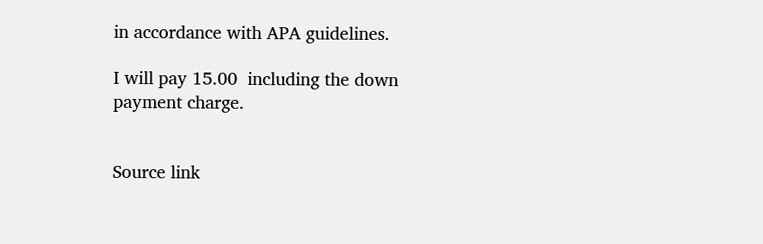in accordance with APA guidelines.

I will pay 15.00  including the down payment charge.


Source link